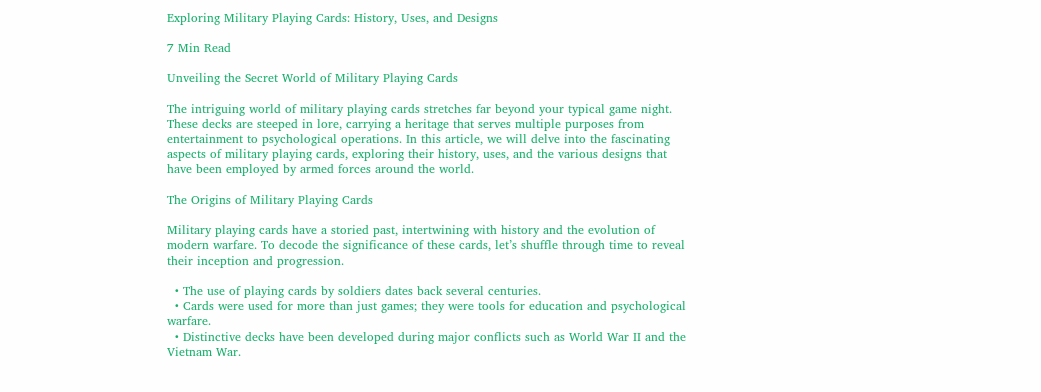Exploring Military Playing Cards: History, Uses, and Designs

7 Min Read

Unveiling the Secret World of Military Playing Cards

The intriguing world of military playing cards stretches far beyond your typical game night. These decks are steeped in lore, carrying a heritage that serves multiple purposes from entertainment to psychological operations. In this article, we will delve into the fascinating aspects of military playing cards, exploring their history, uses, and the various designs that have been employed by armed forces around the world.

The Origins of Military Playing Cards

Military playing cards have a storied past, intertwining with history and the evolution of modern warfare. To decode the significance of these cards, let’s shuffle through time to reveal their inception and progression.

  • The use of playing cards by soldiers dates back several centuries.
  • Cards were used for more than just games; they were tools for education and psychological warfare.
  • Distinctive decks have been developed during major conflicts such as World War II and the Vietnam War.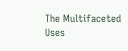The Multifaceted Uses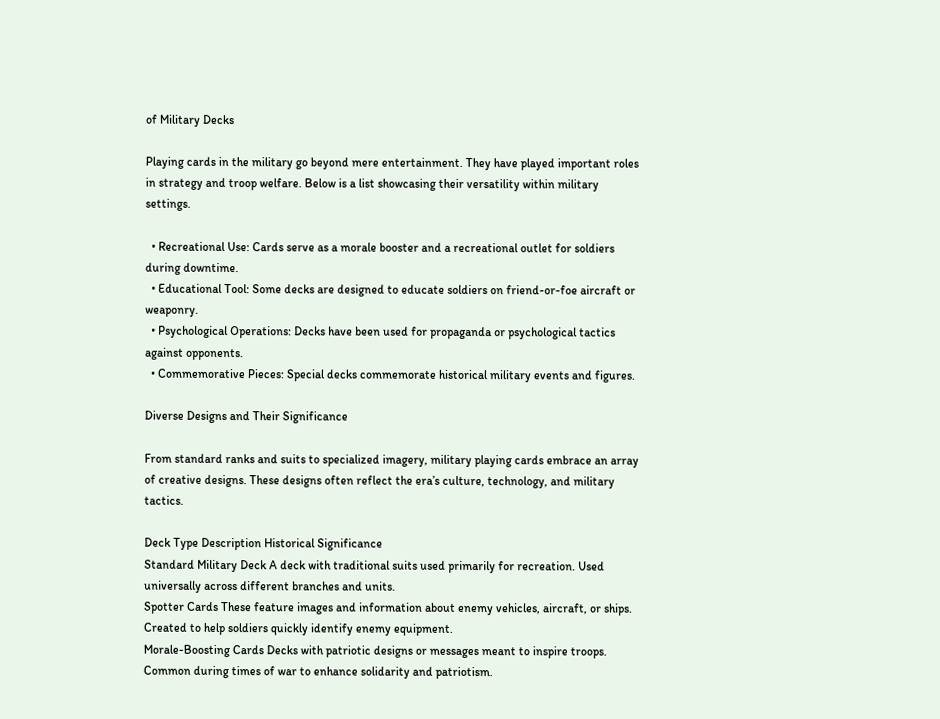of Military Decks

Playing cards in the military go beyond mere entertainment. They have played important roles in strategy and troop welfare. Below is a list showcasing their versatility within military settings.

  • Recreational Use: Cards serve as a morale booster and a recreational outlet for soldiers during downtime.
  • Educational Tool: Some decks are designed to educate soldiers on friend-or-foe aircraft or weaponry.
  • Psychological Operations: Decks have been used for propaganda or psychological tactics against opponents.
  • Commemorative Pieces: Special decks commemorate historical military events and figures.

Diverse Designs and Their Significance

From standard ranks and suits to specialized imagery, military playing cards embrace an array of creative designs. These designs often reflect the era’s culture, technology, and military tactics.

Deck Type Description Historical Significance
Standard Military Deck A deck with traditional suits used primarily for recreation. Used universally across different branches and units.
Spotter Cards These feature images and information about enemy vehicles, aircraft, or ships. Created to help soldiers quickly identify enemy equipment.
Morale-Boosting Cards Decks with patriotic designs or messages meant to inspire troops. Common during times of war to enhance solidarity and patriotism.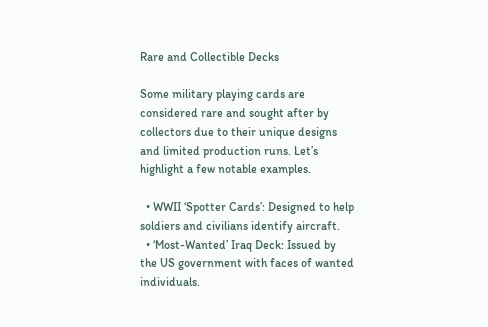Rare and Collectible Decks

Some military playing cards are considered rare and sought after by collectors due to their unique designs and limited production runs. Let’s highlight a few notable examples.

  • WWII ‘Spotter Cards’: Designed to help soldiers and civilians identify aircraft.
  • ‘Most-Wanted’ Iraq Deck: Issued by the US government with faces of wanted individuals.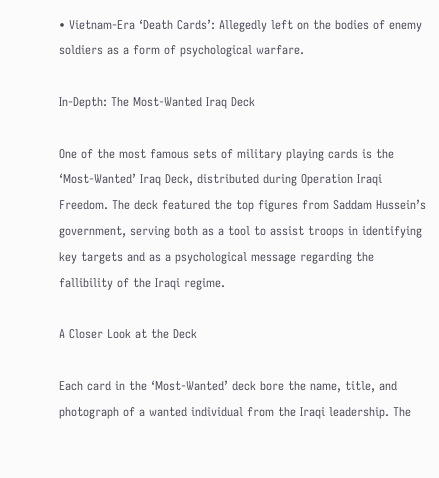• Vietnam-Era ‘Death Cards’: Allegedly left on the bodies of enemy soldiers as a form of psychological warfare.

In-Depth: The Most-Wanted Iraq Deck

One of the most famous sets of military playing cards is the ‘Most-Wanted’ Iraq Deck, distributed during Operation Iraqi Freedom. The deck featured the top figures from Saddam Hussein’s government, serving both as a tool to assist troops in identifying key targets and as a psychological message regarding the fallibility of the Iraqi regime.

A Closer Look at the Deck

Each card in the ‘Most-Wanted’ deck bore the name, title, and photograph of a wanted individual from the Iraqi leadership. The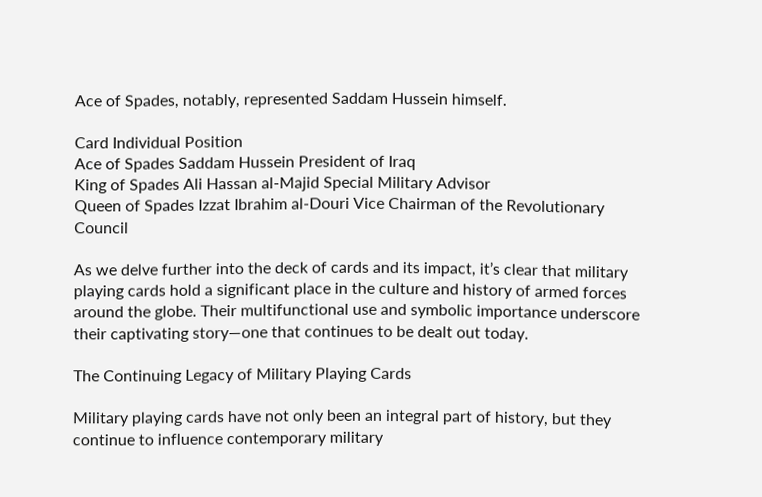Ace of Spades, notably, represented Saddam Hussein himself.

Card Individual Position
Ace of Spades Saddam Hussein President of Iraq
King of Spades Ali Hassan al-Majid Special Military Advisor
Queen of Spades Izzat Ibrahim al-Douri Vice Chairman of the Revolutionary Council

As we delve further into the deck of cards and its impact, it’s clear that military playing cards hold a significant place in the culture and history of armed forces around the globe. Their multifunctional use and symbolic importance underscore their captivating story—one that continues to be dealt out today.

The Continuing Legacy of Military Playing Cards

Military playing cards have not only been an integral part of history, but they continue to influence contemporary military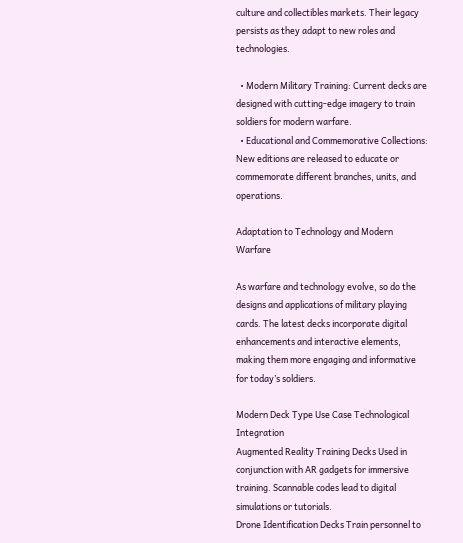culture and collectibles markets. Their legacy persists as they adapt to new roles and technologies.

  • Modern Military Training: Current decks are designed with cutting-edge imagery to train soldiers for modern warfare.
  • Educational and Commemorative Collections: New editions are released to educate or commemorate different branches, units, and operations.

Adaptation to Technology and Modern Warfare

As warfare and technology evolve, so do the designs and applications of military playing cards. The latest decks incorporate digital enhancements and interactive elements, making them more engaging and informative for today’s soldiers.

Modern Deck Type Use Case Technological Integration
Augmented Reality Training Decks Used in conjunction with AR gadgets for immersive training. Scannable codes lead to digital simulations or tutorials.
Drone Identification Decks Train personnel to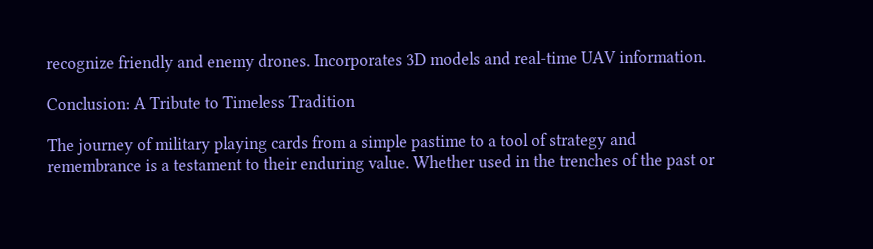recognize friendly and enemy drones. Incorporates 3D models and real-time UAV information.

Conclusion: A Tribute to Timeless Tradition

The journey of military playing cards from a simple pastime to a tool of strategy and remembrance is a testament to their enduring value. Whether used in the trenches of the past or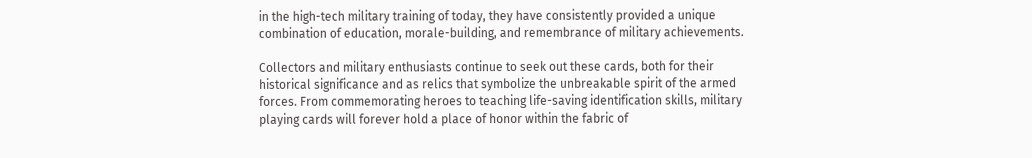in the high-tech military training of today, they have consistently provided a unique combination of education, morale-building, and remembrance of military achievements.

Collectors and military enthusiasts continue to seek out these cards, both for their historical significance and as relics that symbolize the unbreakable spirit of the armed forces. From commemorating heroes to teaching life-saving identification skills, military playing cards will forever hold a place of honor within the fabric of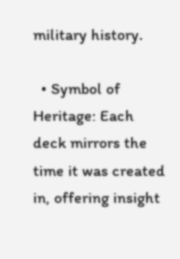military history.

  • Symbol of Heritage: Each deck mirrors the time it was created in, offering insight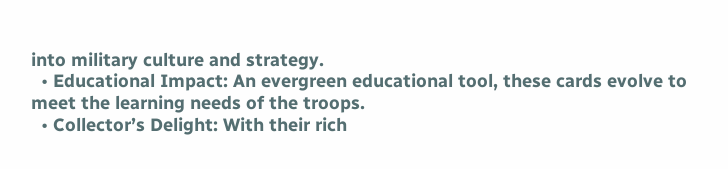into military culture and strategy.
  • Educational Impact: An evergreen educational tool, these cards evolve to meet the learning needs of the troops.
  • Collector’s Delight: With their rich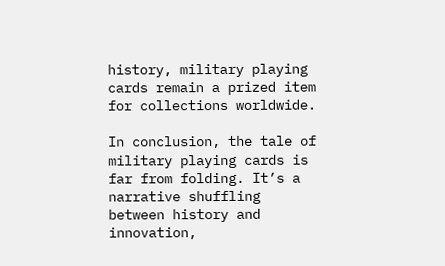history, military playing cards remain a prized item for collections worldwide.

In conclusion, the tale of military playing cards is far from folding. It’s a narrative shuffling between history and innovation,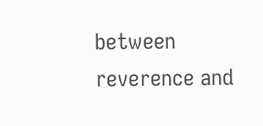between reverence and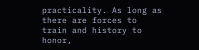practicality. As long as there are forces to train and history to honor,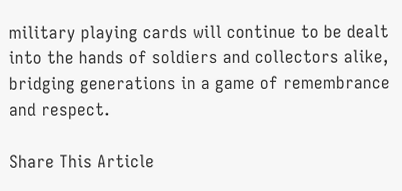military playing cards will continue to be dealt into the hands of soldiers and collectors alike, bridging generations in a game of remembrance and respect.

Share This Article